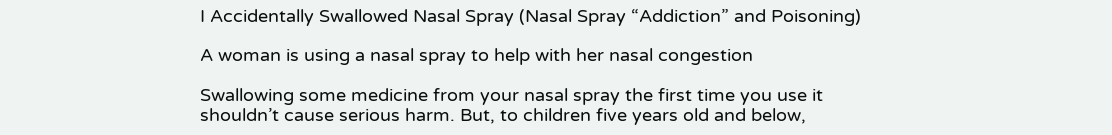I Accidentally Swallowed Nasal Spray (Nasal Spray “Addiction” and Poisoning)

A woman is using a nasal spray to help with her nasal congestion

Swallowing some medicine from your nasal spray the first time you use it shouldn’t cause serious harm. But, to children five years old and below,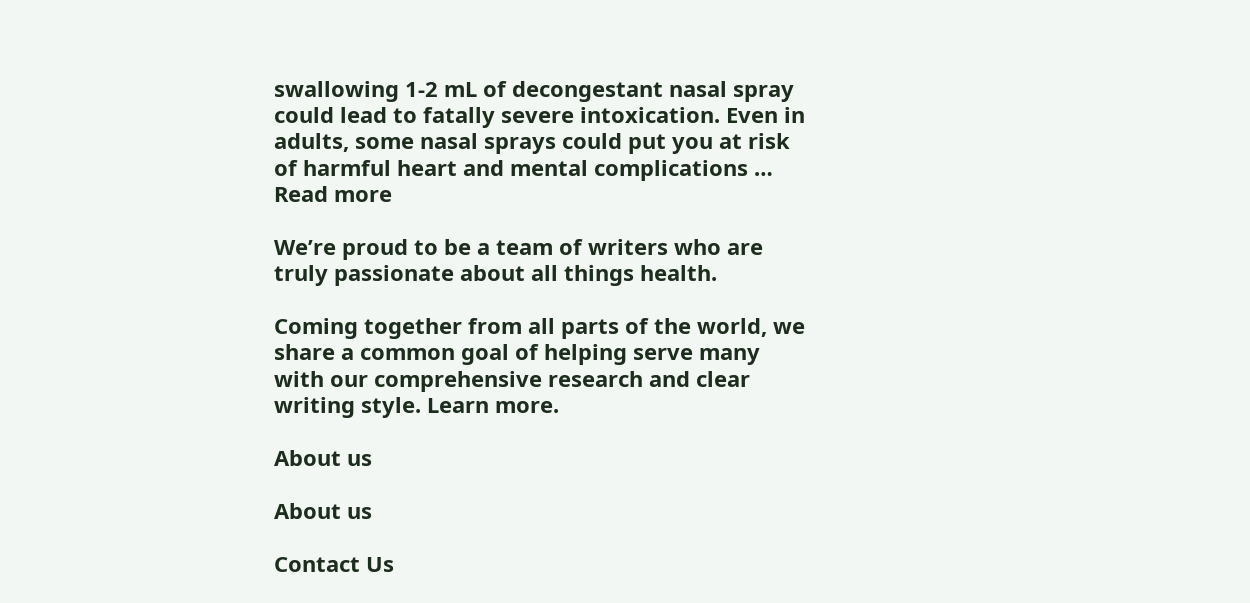swallowing 1-2 mL of decongestant nasal spray could lead to fatally severe intoxication. Even in adults, some nasal sprays could put you at risk of harmful heart and mental complications … Read more

We’re proud to be a team of writers who are truly passionate about all things health.

Coming together from all parts of the world, we share a common goal of helping serve many with our comprehensive research and clear writing style. Learn more.

About us

About us

Contact Us